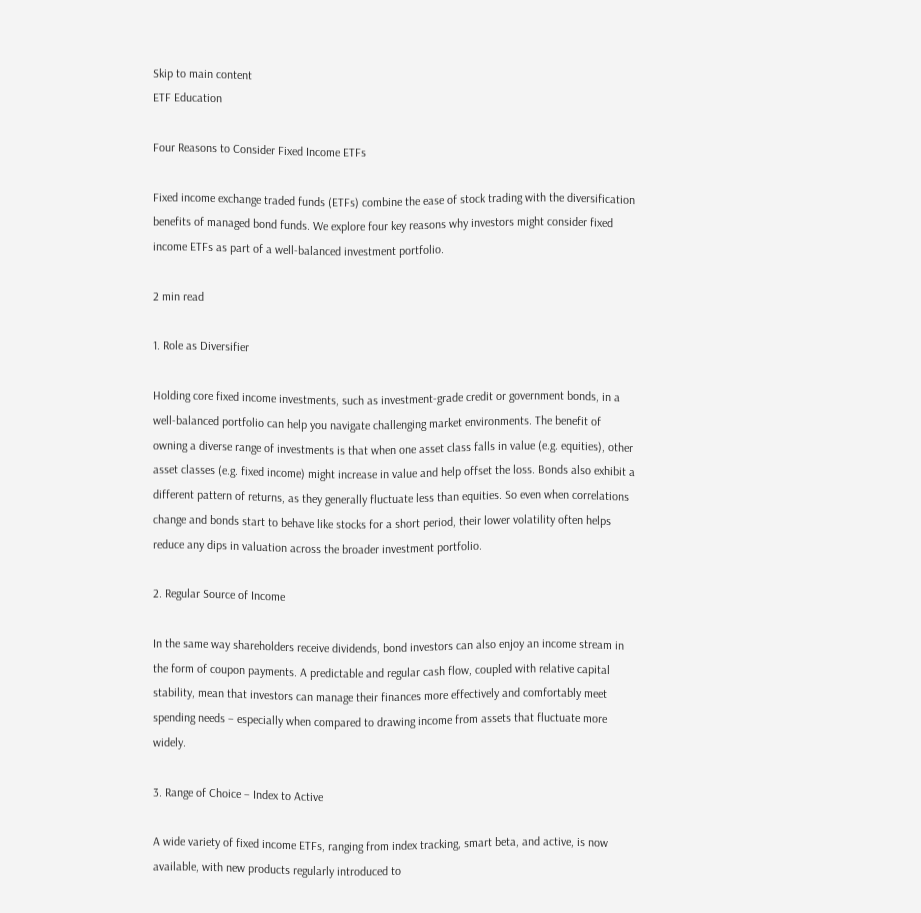Skip to main content
ETF Education

Four Reasons to Consider Fixed Income ETFs

Fixed income exchange traded funds (ETFs) combine the ease of stock trading with the diversification benefits of managed bond funds. We explore four key reasons why investors might consider fixed income ETFs as part of a well-balanced investment portfolio.

2 min read

1. Role as Diversifier

Holding core fixed income investments, such as investment-grade credit or government bonds, in a well-balanced portfolio can help you navigate challenging market environments. The benefit of owning a diverse range of investments is that when one asset class falls in value (e.g. equities), other asset classes (e.g. fixed income) might increase in value and help offset the loss. Bonds also exhibit a different pattern of returns, as they generally fluctuate less than equities. So even when correlations change and bonds start to behave like stocks for a short period, their lower volatility often helps reduce any dips in valuation across the broader investment portfolio.

2. Regular Source of Income

In the same way shareholders receive dividends, bond investors can also enjoy an income stream in the form of coupon payments. A predictable and regular cash flow, coupled with relative capital stability, mean that investors can manage their finances more effectively and comfortably meet spending needs – especially when compared to drawing income from assets that fluctuate more widely.

3. Range of Choice – Index to Active

A wide variety of fixed income ETFs, ranging from index tracking, smart beta, and active, is now available, with new products regularly introduced to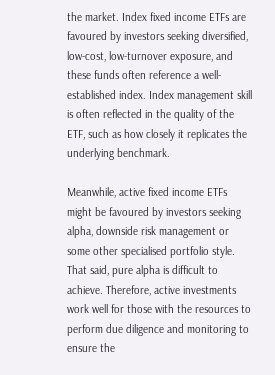the market. Index fixed income ETFs are favoured by investors seeking diversified, low-cost, low-turnover exposure, and these funds often reference a well-established index. Index management skill is often reflected in the quality of the ETF, such as how closely it replicates the underlying benchmark.

Meanwhile, active fixed income ETFs might be favoured by investors seeking alpha, downside risk management or some other specialised portfolio style. That said, pure alpha is difficult to achieve. Therefore, active investments work well for those with the resources to perform due diligence and monitoring to ensure the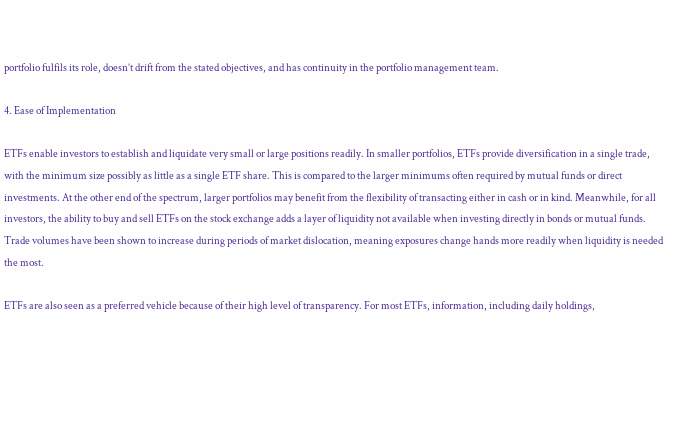portfolio fulfils its role, doesn’t drift from the stated objectives, and has continuity in the portfolio management team.

4. Ease of Implementation

ETFs enable investors to establish and liquidate very small or large positions readily. In smaller portfolios, ETFs provide diversification in a single trade, with the minimum size possibly as little as a single ETF share. This is compared to the larger minimums often required by mutual funds or direct investments. At the other end of the spectrum, larger portfolios may benefit from the flexibility of transacting either in cash or in kind. Meanwhile, for all investors, the ability to buy and sell ETFs on the stock exchange adds a layer of liquidity not available when investing directly in bonds or mutual funds. Trade volumes have been shown to increase during periods of market dislocation, meaning exposures change hands more readily when liquidity is needed the most.

ETFs are also seen as a preferred vehicle because of their high level of transparency. For most ETFs, information, including daily holdings,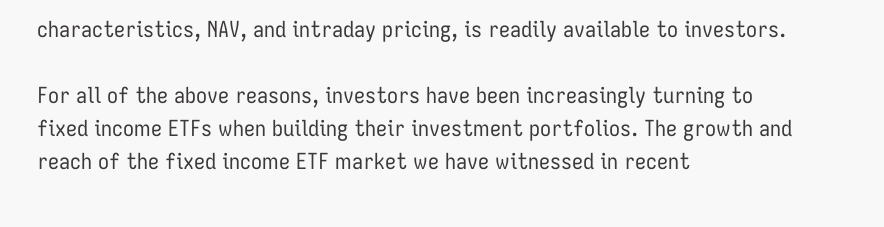characteristics, NAV, and intraday pricing, is readily available to investors.

For all of the above reasons, investors have been increasingly turning to fixed income ETFs when building their investment portfolios. The growth and reach of the fixed income ETF market we have witnessed in recent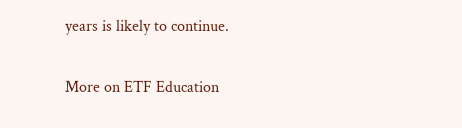years is likely to continue.

More on ETF Education